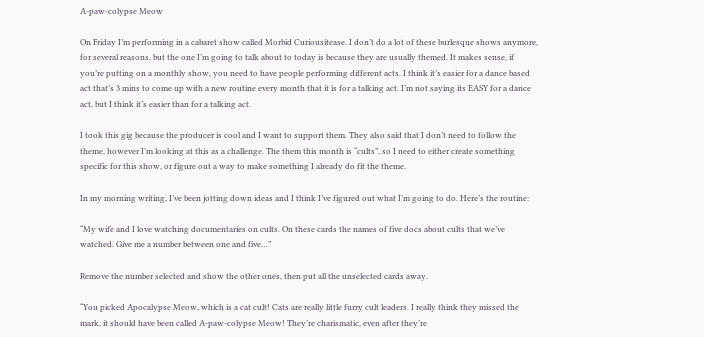A-paw-colypse Meow

On Friday I’m performing in a cabaret show called Morbid Curiousitease. I don’t do a lot of these burlesque shows anymore, for several reasons, but the one I’m going to talk about to today is because they are usually themed. It makes sense, if you’re putting on a monthly show, you need to have people performing different acts. I think it’s easier for a dance based act that’s 3 mins to come up with a new routine every month that it is for a talking act. I’m not saying its EASY for a dance act, but I think it’s easier than for a talking act.

I took this gig because the producer is cool and I want to support them. They also said that I don’t need to follow the theme, however I’m looking at this as a challenge. The them this month is “cults”, so I need to either create something specific for this show, or figure out a way to make something I already do fit the theme.

In my morning writing, I’ve been jotting down ideas and I think I’ve figured out what I’m going to do. Here’s the routine:

“My wife and I love watching documentaries on cults. On these cards the names of five docs about cults that we’ve watched. Give me a number between one and five…”

Remove the number selected and show the other ones, then put all the unselected cards away.

“You picked Apocalypse Meow, which is a cat cult! Cats are really little furry cult leaders. I really think they missed the mark, it should have been called A-paw-colypse Meow! They’re charismatic, even after they’re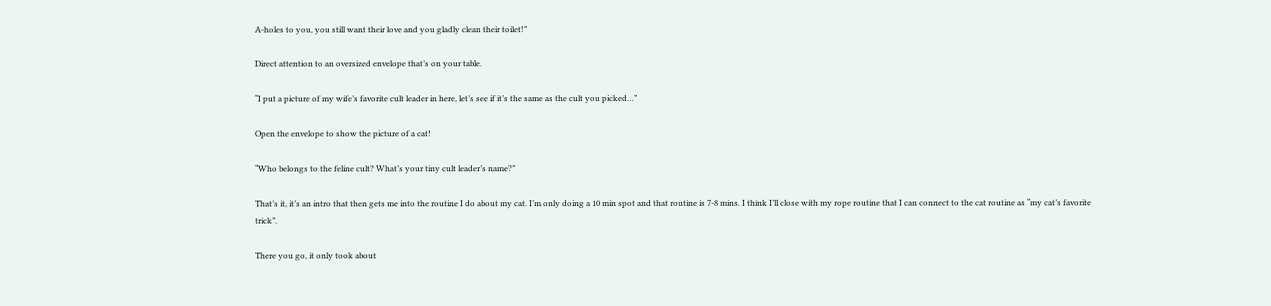A-holes to you, you still want their love and you gladly clean their toilet!”

Direct attention to an oversized envelope that’s on your table.

“I put a picture of my wife’s favorite cult leader in here, let’s see if it’s the same as the cult you picked…”

Open the envelope to show the picture of a cat!

“Who belongs to the feline cult? What’s your tiny cult leader’s name?”

That’s it, it’s an intro that then gets me into the routine I do about my cat. I’m only doing a 10 min spot and that routine is 7-8 mins. I think I’ll close with my rope routine that I can connect to the cat routine as “my cat’s favorite trick”.

There you go, it only took about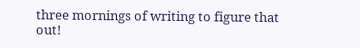three mornings of writing to figure that out!